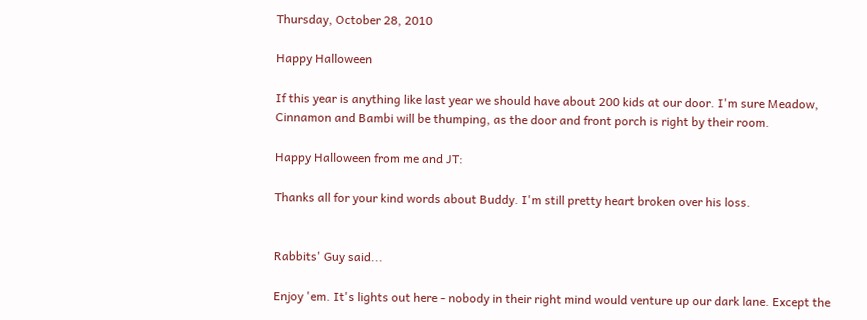Thursday, October 28, 2010

Happy Halloween

If this year is anything like last year we should have about 200 kids at our door. I'm sure Meadow, Cinnamon and Bambi will be thumping, as the door and front porch is right by their room.

Happy Halloween from me and JT:

Thanks all for your kind words about Buddy. I'm still pretty heart broken over his loss.


Rabbits' Guy said...

Enjoy 'em. It's lights out here - nobody in their right mind would venture up our dark lane. Except the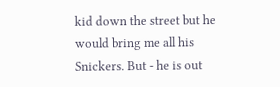kid down the street but he would bring me all his Snickers. But - he is out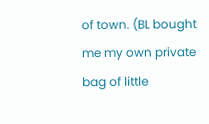of town. (BL bought me my own private bag of little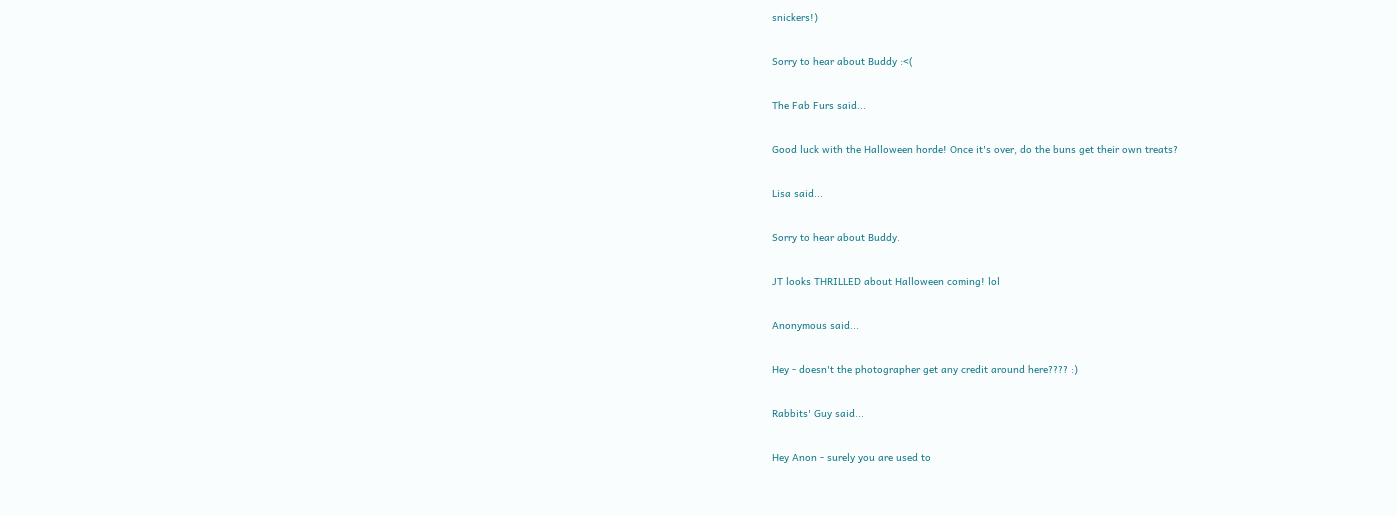snickers!)

Sorry to hear about Buddy :<(

The Fab Furs said...

Good luck with the Halloween horde! Once it's over, do the buns get their own treats?

Lisa said...

Sorry to hear about Buddy.

JT looks THRILLED about Halloween coming! lol

Anonymous said...

Hey - doesn't the photographer get any credit around here???? :)

Rabbits' Guy said...

Hey Anon - surely you are used to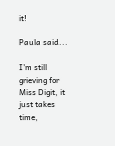it!

Paula said...

I'm still grieving for Miss Digit, it just takes time,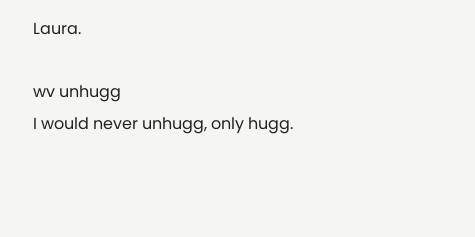Laura.

wv unhugg
I would never unhugg, only hugg.